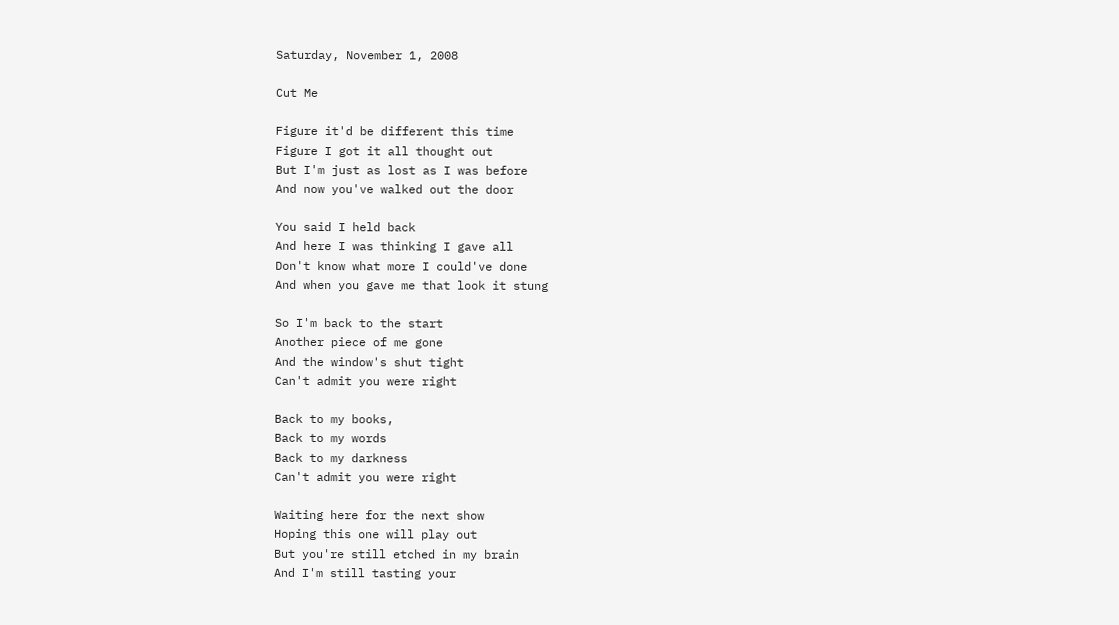Saturday, November 1, 2008

Cut Me

Figure it'd be different this time
Figure I got it all thought out
But I'm just as lost as I was before
And now you've walked out the door

You said I held back
And here I was thinking I gave all
Don't know what more I could've done
And when you gave me that look it stung

So I'm back to the start
Another piece of me gone
And the window's shut tight
Can't admit you were right

Back to my books,
Back to my words
Back to my darkness
Can't admit you were right

Waiting here for the next show
Hoping this one will play out
But you're still etched in my brain
And I'm still tasting your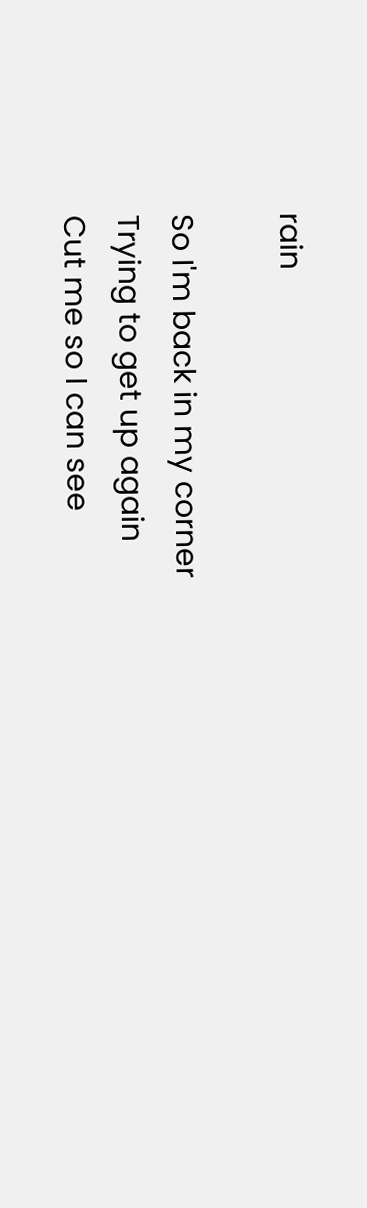rain

So I'm back in my corner
Trying to get up again
Cut me so I can see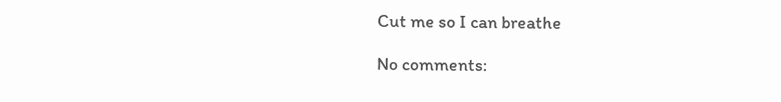Cut me so I can breathe

No comments: